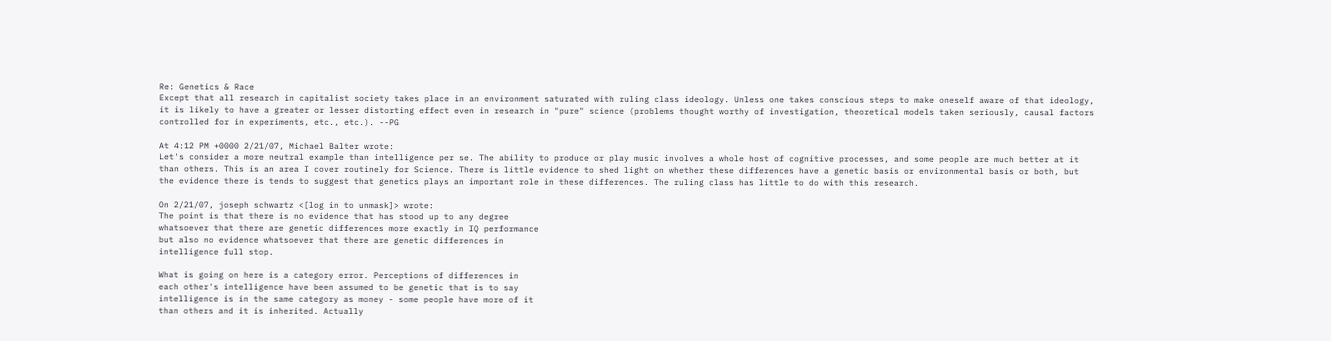Re: Genetics & Race
Except that all research in capitalist society takes place in an environment saturated with ruling class ideology. Unless one takes conscious steps to make oneself aware of that ideology, it is likely to have a greater or lesser distorting effect even in research in "pure" science (problems thought worthy of investigation, theoretical models taken seriously, causal factors controlled for in experiments, etc., etc.). --PG

At 4:12 PM +0000 2/21/07, Michael Balter wrote:
Let's consider a more neutral example than intelligence per se. The ability to produce or play music involves a whole host of cognitive processes, and some people are much better at it than others. This is an area I cover routinely for Science. There is little evidence to shed light on whether these differences have a genetic basis or environmental basis or both, but the evidence there is tends to suggest that genetics plays an important role in these differences. The ruling class has little to do with this research.

On 2/21/07, joseph schwartz <[log in to unmask]> wrote:
The point is that there is no evidence that has stood up to any degree
whatsoever that there are genetic differences more exactly in IQ performance
but also no evidence whatsoever that there are genetic differences in
intelligence full stop.

What is going on here is a category error. Perceptions of differences in
each other's intelligence have been assumed to be genetic that is to say
intelligence is in the same category as money - some people have more of it
than others and it is inherited. Actually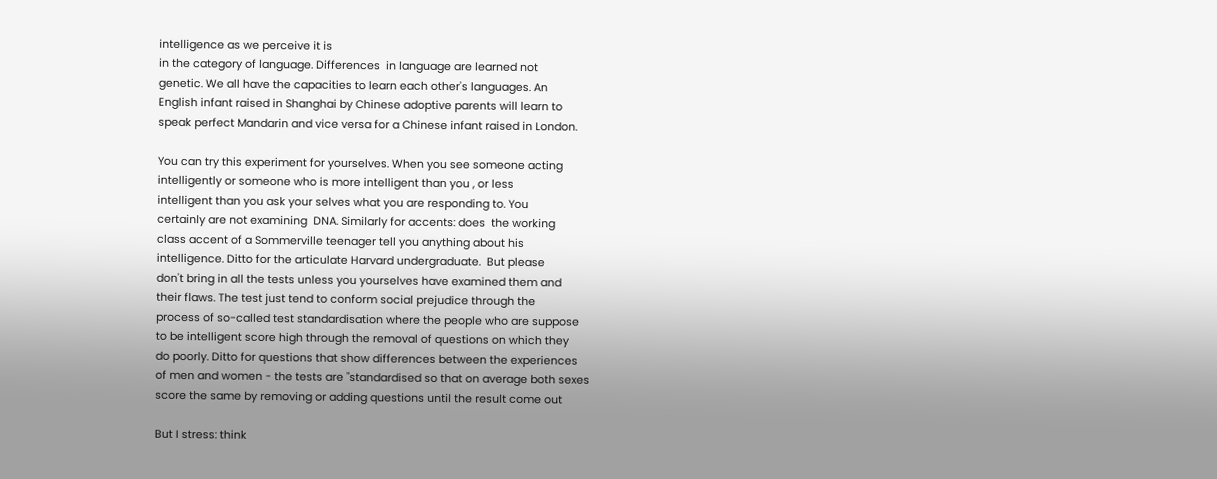intelligence as we perceive it is
in the category of language. Differences  in language are learned not
genetic. We all have the capacities to learn each other's languages. An
English infant raised in Shanghai by Chinese adoptive parents will learn to
speak perfect Mandarin and vice versa for a Chinese infant raised in London.

You can try this experiment for yourselves. When you see someone acting
intelligently or someone who is more intelligent than you , or less
intelligent than you ask your selves what you are responding to. You
certainly are not examining  DNA. Similarly for accents: does  the working
class accent of a Sommerville teenager tell you anything about his
intelligence. Ditto for the articulate Harvard undergraduate.  But please
don't bring in all the tests unless you yourselves have examined them and
their flaws. The test just tend to conform social prejudice through the
process of so-called test standardisation where the people who are suppose
to be intelligent score high through the removal of questions on which they
do poorly. Ditto for questions that show differences between the experiences
of men and women - the tests are "standardised so that on average both sexes
score the same by removing or adding questions until the result come out

But I stress: think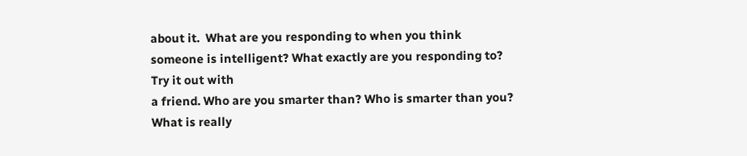about it.  What are you responding to when you think
someone is intelligent? What exactly are you responding to?  Try it out with
a friend. Who are you smarter than? Who is smarter than you? What is really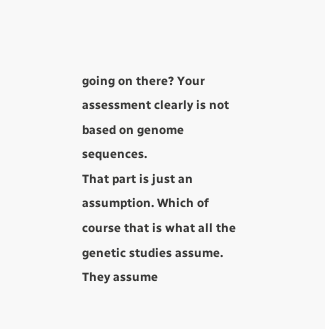going on there? Your assessment clearly is not based on genome sequences.
That part is just an assumption. Which of course that is what all the
genetic studies assume. They assume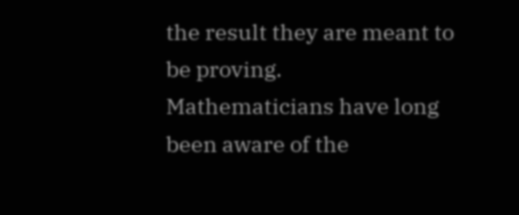the result they are meant to be proving.
Mathematicians have long been aware of the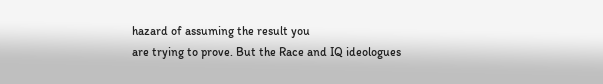hazard of assuming the result you
are trying to prove. But the Race and IQ ideologues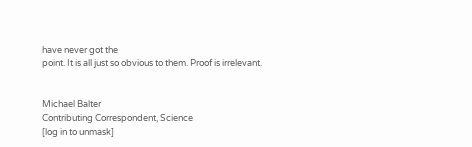have never got the
point. It is all just so obvious to them. Proof is irrelevant.


Michael Balter
Contributing Correspondent, Science
[log in to unmask]